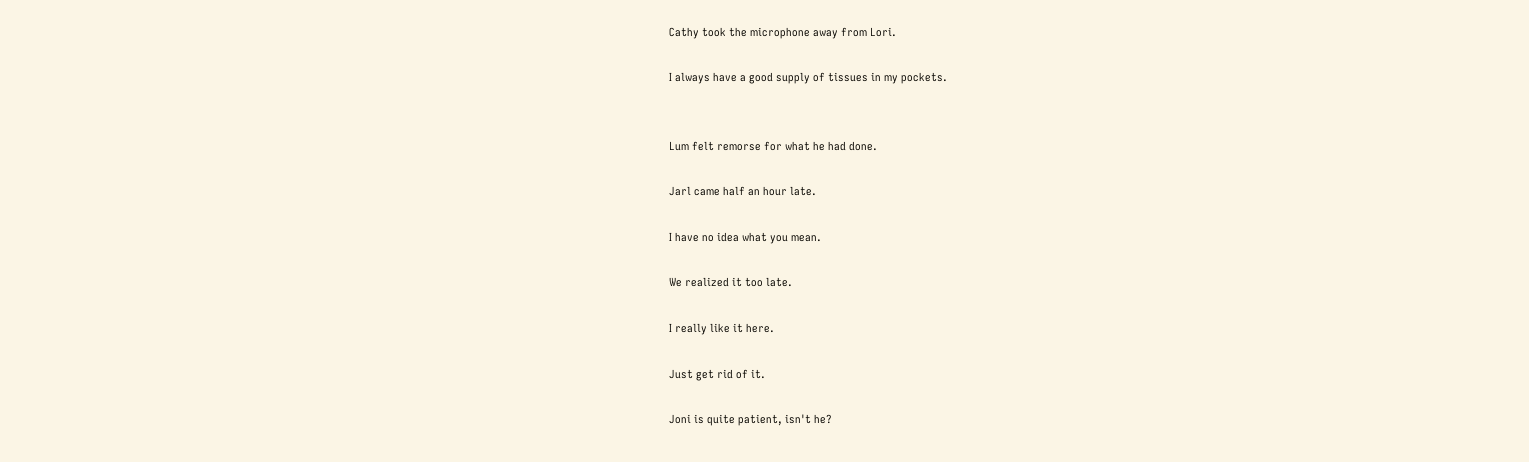Cathy took the microphone away from Lori.

I always have a good supply of tissues in my pockets.


Lum felt remorse for what he had done.

Jarl came half an hour late.

I have no idea what you mean.

We realized it too late.

I really like it here.

Just get rid of it.

Joni is quite patient, isn't he?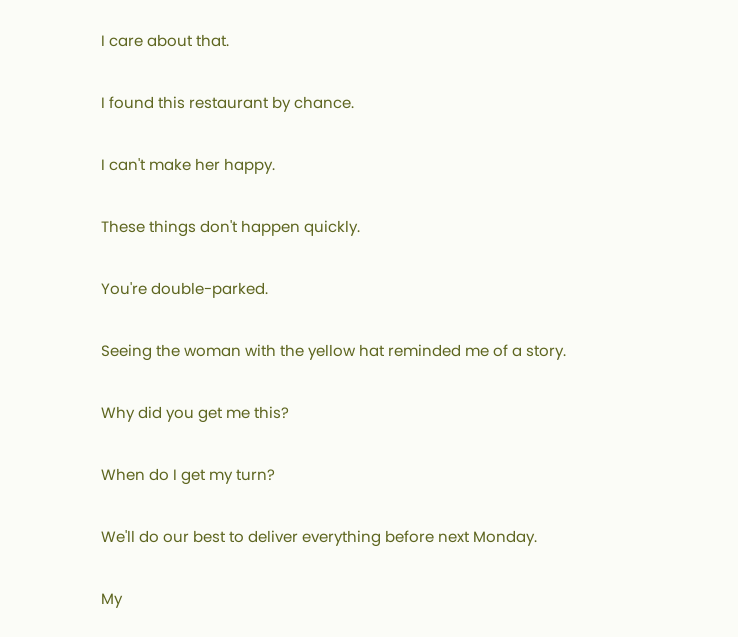I care about that.

I found this restaurant by chance.

I can't make her happy.

These things don't happen quickly.

You're double-parked.

Seeing the woman with the yellow hat reminded me of a story.

Why did you get me this?

When do I get my turn?

We'll do our best to deliver everything before next Monday.

My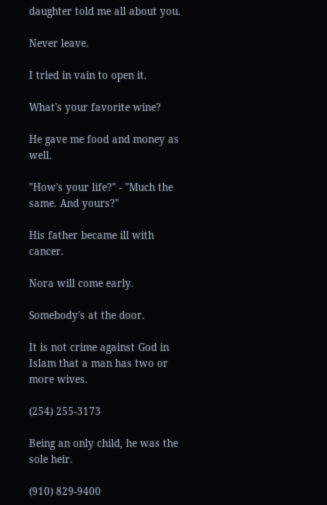daughter told me all about you.

Never leave.

I tried in vain to open it.

What's your favorite wine?

He gave me food and money as well.

"How's your life?" - "Much the same. And yours?"

His father became ill with cancer.

Nora will come early.

Somebody's at the door.

It is not crime against God in Islam that a man has two or more wives.

(254) 255-3173

Being an only child, he was the sole heir.

(910) 829-9400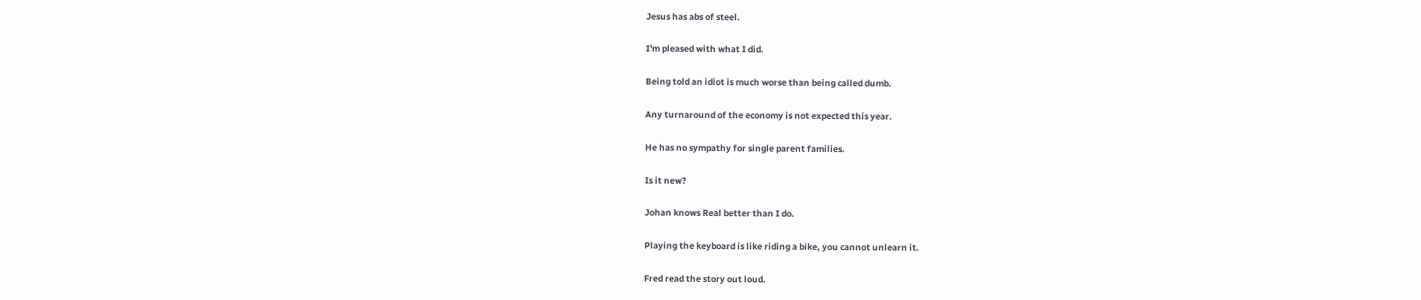Jesus has abs of steel.

I'm pleased with what I did.

Being told an idiot is much worse than being called dumb.

Any turnaround of the economy is not expected this year.

He has no sympathy for single parent families.

Is it new?

Johan knows Real better than I do.

Playing the keyboard is like riding a bike, you cannot unlearn it.

Fred read the story out loud.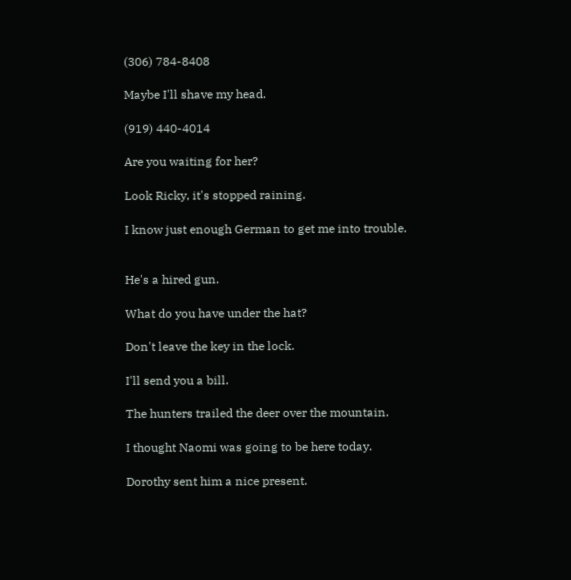(306) 784-8408

Maybe I'll shave my head.

(919) 440-4014

Are you waiting for her?

Look Ricky, it's stopped raining.

I know just enough German to get me into trouble.


He's a hired gun.

What do you have under the hat?

Don't leave the key in the lock.

I'll send you a bill.

The hunters trailed the deer over the mountain.

I thought Naomi was going to be here today.

Dorothy sent him a nice present.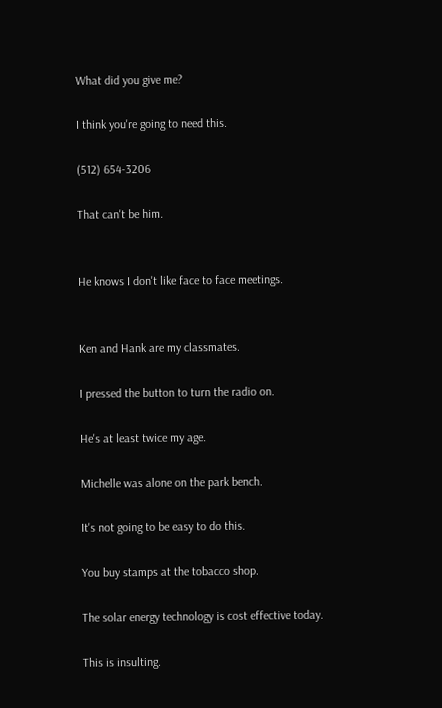What did you give me?

I think you're going to need this.

(512) 654-3206

That can't be him.


He knows I don't like face to face meetings.


Ken and Hank are my classmates.

I pressed the button to turn the radio on.

He's at least twice my age.

Michelle was alone on the park bench.

It's not going to be easy to do this.

You buy stamps at the tobacco shop.

The solar energy technology is cost effective today.

This is insulting.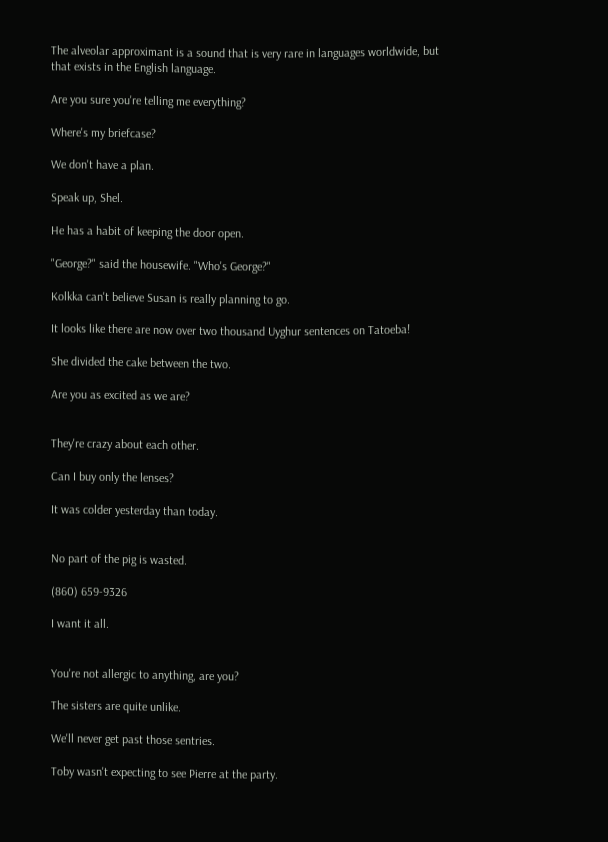The alveolar approximant is a sound that is very rare in languages worldwide, but that exists in the English language.

Are you sure you're telling me everything?

Where's my briefcase?

We don't have a plan.

Speak up, Shel.

He has a habit of keeping the door open.

"George?" said the housewife. "Who's George?"

Kolkka can't believe Susan is really planning to go.

It looks like there are now over two thousand Uyghur sentences on Tatoeba!

She divided the cake between the two.

Are you as excited as we are?


They're crazy about each other.

Can I buy only the lenses?

It was colder yesterday than today.


No part of the pig is wasted.

(860) 659-9326

I want it all.


You're not allergic to anything, are you?

The sisters are quite unlike.

We'll never get past those sentries.

Toby wasn't expecting to see Pierre at the party.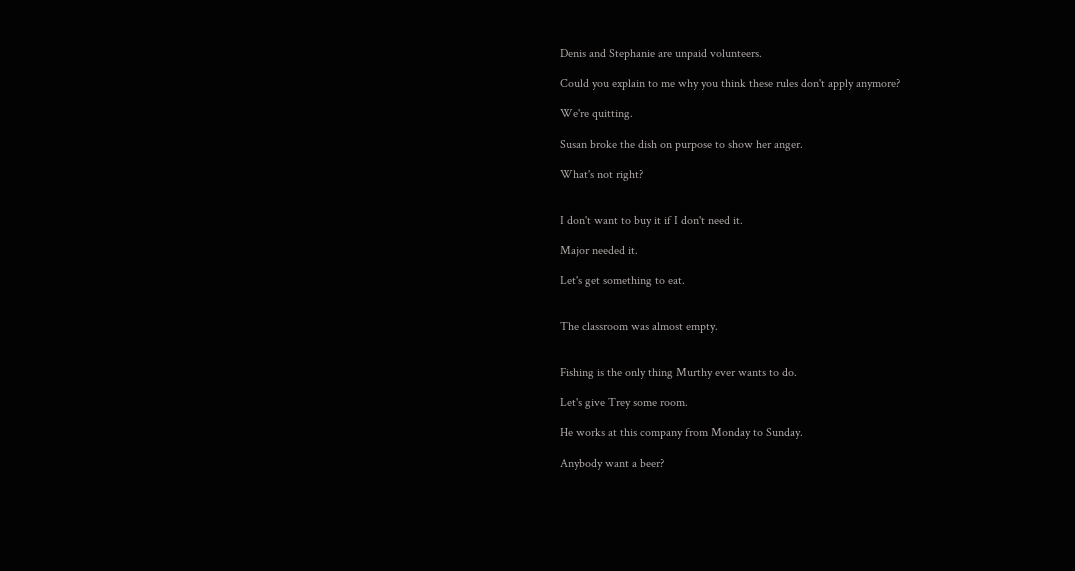Denis and Stephanie are unpaid volunteers.

Could you explain to me why you think these rules don't apply anymore?

We're quitting.

Susan broke the dish on purpose to show her anger.

What's not right?


I don't want to buy it if I don't need it.

Major needed it.

Let's get something to eat.


The classroom was almost empty.


Fishing is the only thing Murthy ever wants to do.

Let's give Trey some room.

He works at this company from Monday to Sunday.

Anybody want a beer?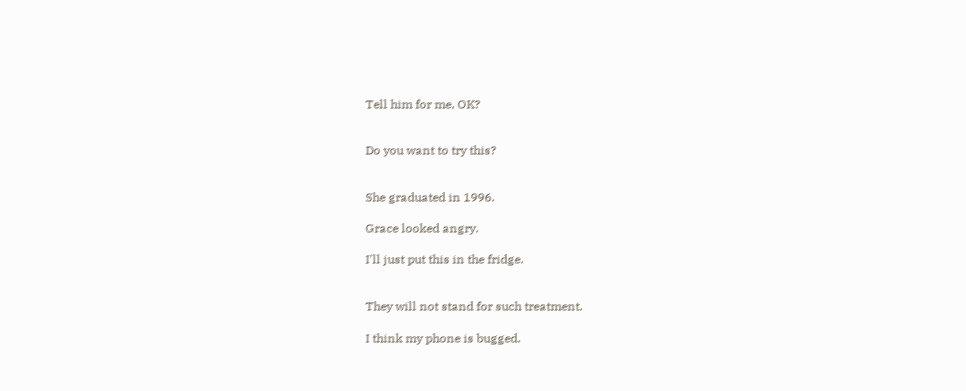Tell him for me, OK?


Do you want to try this?


She graduated in 1996.

Grace looked angry.

I'll just put this in the fridge.


They will not stand for such treatment.

I think my phone is bugged.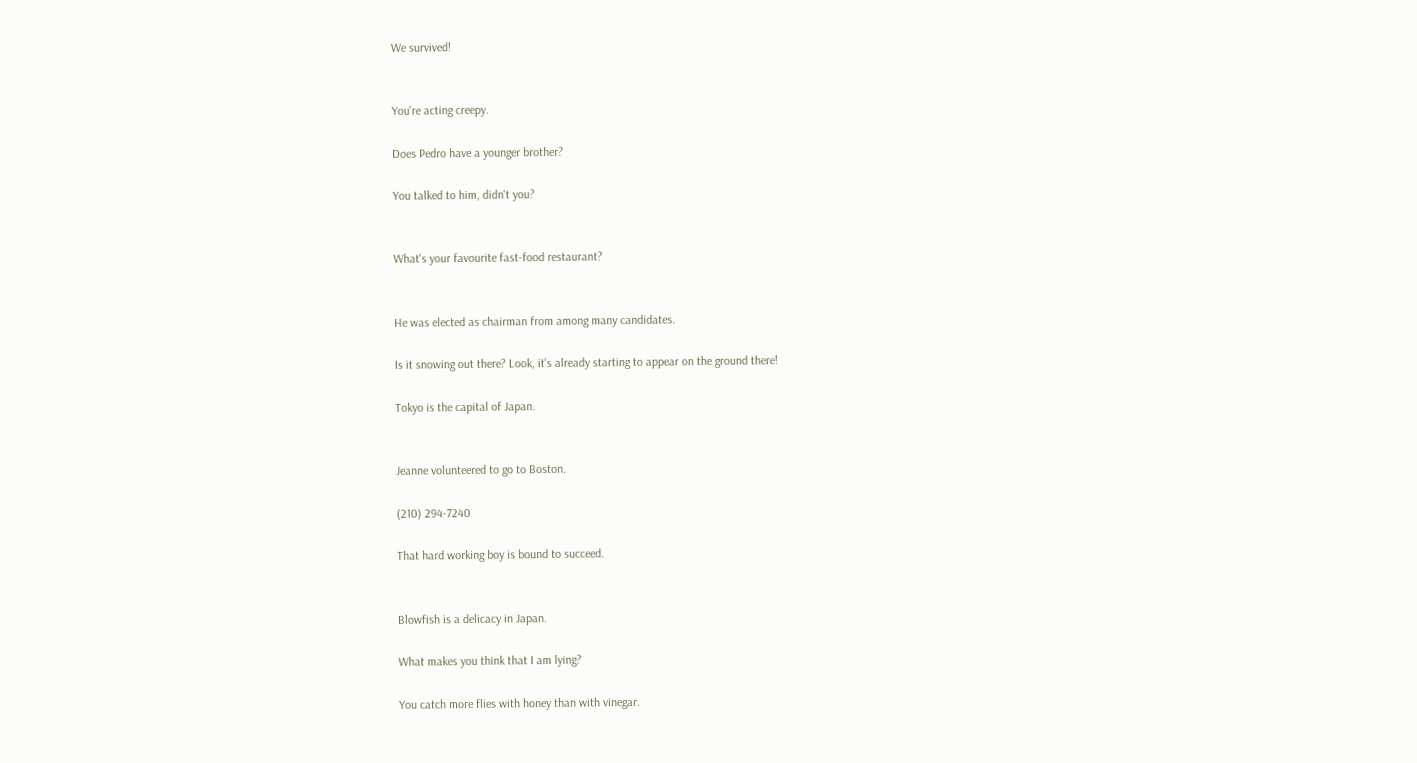We survived!


You're acting creepy.

Does Pedro have a younger brother?

You talked to him, didn't you?


What's your favourite fast-food restaurant?


He was elected as chairman from among many candidates.

Is it snowing out there? Look, it's already starting to appear on the ground there!

Tokyo is the capital of Japan.


Jeanne volunteered to go to Boston.

(210) 294-7240

That hard working boy is bound to succeed.


Blowfish is a delicacy in Japan.

What makes you think that I am lying?

You catch more flies with honey than with vinegar.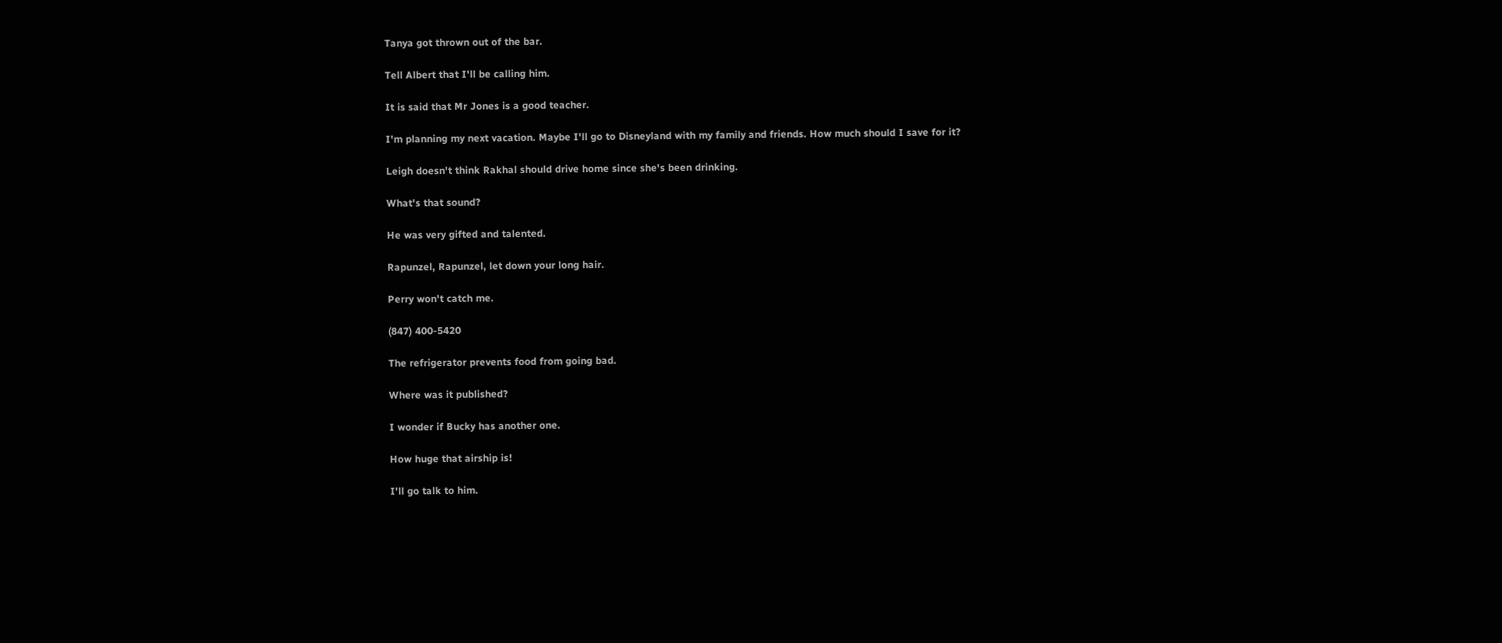Tanya got thrown out of the bar.

Tell Albert that I'll be calling him.

It is said that Mr Jones is a good teacher.

I'm planning my next vacation. Maybe I'll go to Disneyland with my family and friends. How much should I save for it?

Leigh doesn't think Rakhal should drive home since she's been drinking.

What's that sound?

He was very gifted and talented.

Rapunzel, Rapunzel, let down your long hair.

Perry won't catch me.

(847) 400-5420

The refrigerator prevents food from going bad.

Where was it published?

I wonder if Bucky has another one.

How huge that airship is!

I'll go talk to him.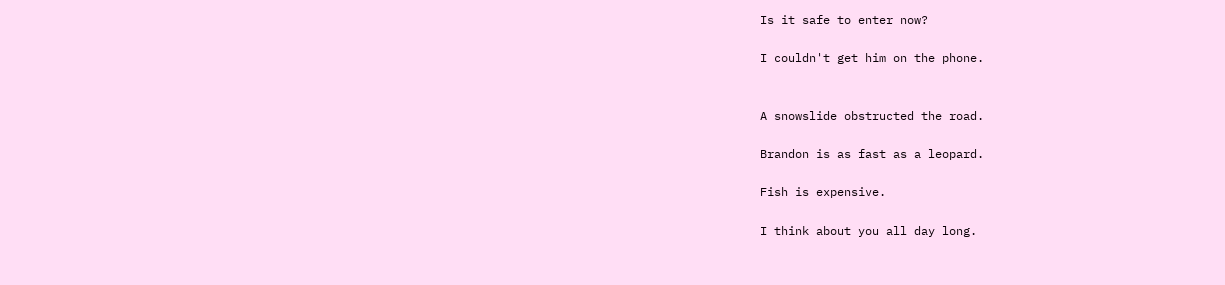Is it safe to enter now?

I couldn't get him on the phone.


A snowslide obstructed the road.

Brandon is as fast as a leopard.

Fish is expensive.

I think about you all day long.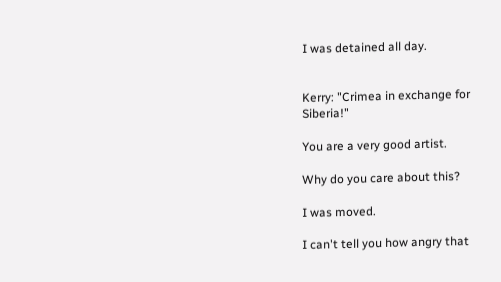I was detained all day.


Kerry: "Crimea in exchange for Siberia!"

You are a very good artist.

Why do you care about this?

I was moved.

I can't tell you how angry that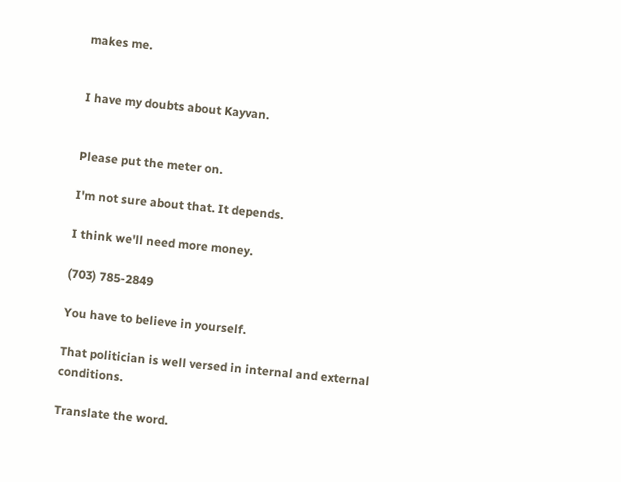makes me.


I have my doubts about Kayvan.


Please put the meter on.

I'm not sure about that. It depends.

I think we'll need more money.

(703) 785-2849

You have to believe in yourself.

That politician is well versed in internal and external conditions.

Translate the word.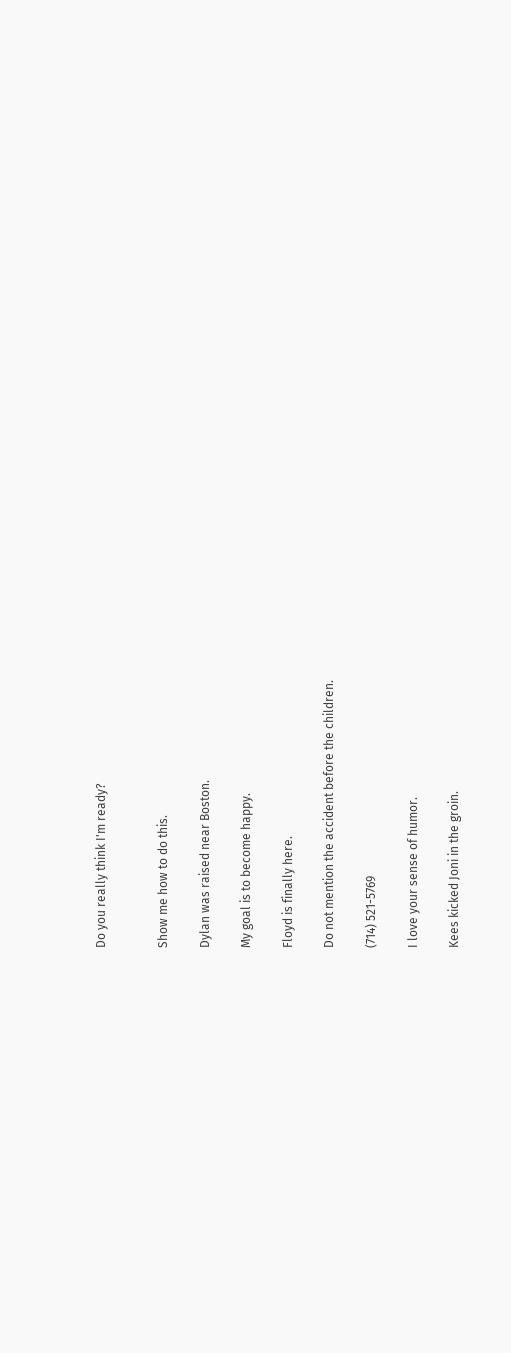Do you really think I'm ready?


Show me how to do this.

Dylan was raised near Boston.

My goal is to become happy.

Floyd is finally here.

Do not mention the accident before the children.

(714) 521-5769

I love your sense of humor.

Kees kicked Joni in the groin.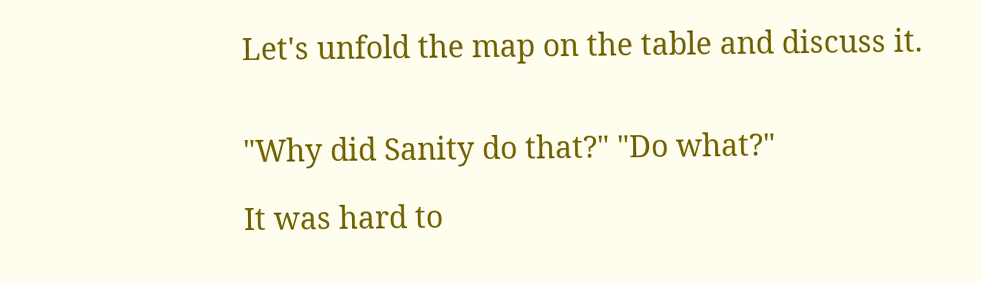Let's unfold the map on the table and discuss it.


"Why did Sanity do that?" "Do what?"

It was hard to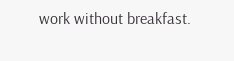work without breakfast.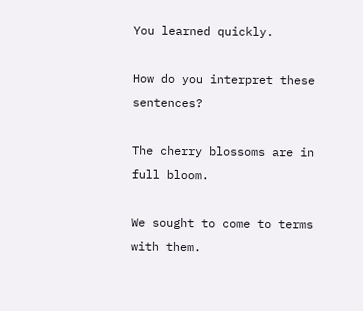You learned quickly.

How do you interpret these sentences?

The cherry blossoms are in full bloom.

We sought to come to terms with them.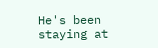He's been staying at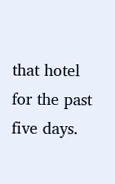that hotel for the past five days.